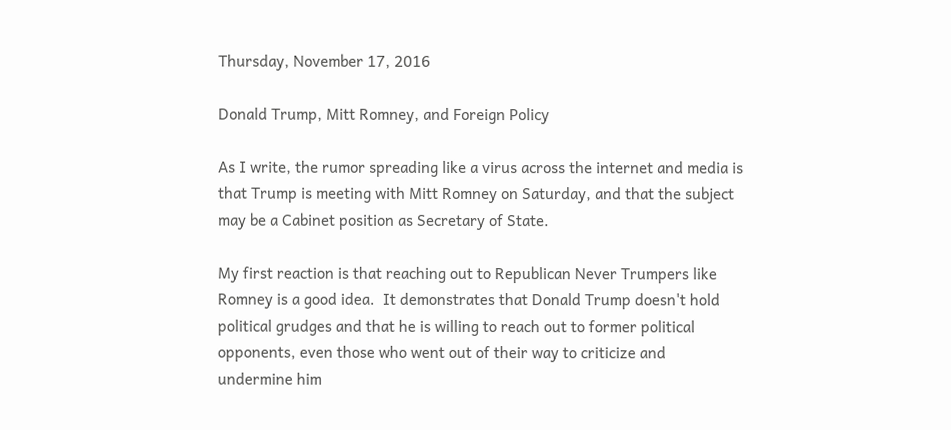Thursday, November 17, 2016

Donald Trump, Mitt Romney, and Foreign Policy

As I write, the rumor spreading like a virus across the internet and media is that Trump is meeting with Mitt Romney on Saturday, and that the subject may be a Cabinet position as Secretary of State.

My first reaction is that reaching out to Republican Never Trumpers like Romney is a good idea.  It demonstrates that Donald Trump doesn't hold political grudges and that he is willing to reach out to former political opponents, even those who went out of their way to criticize and undermine him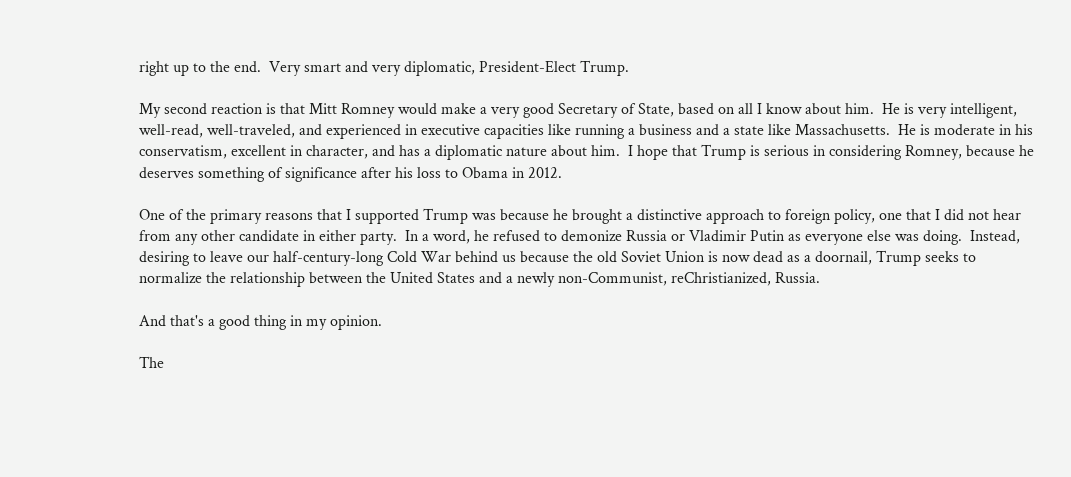right up to the end.  Very smart and very diplomatic, President-Elect Trump.

My second reaction is that Mitt Romney would make a very good Secretary of State, based on all I know about him.  He is very intelligent, well-read, well-traveled, and experienced in executive capacities like running a business and a state like Massachusetts.  He is moderate in his conservatism, excellent in character, and has a diplomatic nature about him.  I hope that Trump is serious in considering Romney, because he deserves something of significance after his loss to Obama in 2012.

One of the primary reasons that I supported Trump was because he brought a distinctive approach to foreign policy, one that I did not hear from any other candidate in either party.  In a word, he refused to demonize Russia or Vladimir Putin as everyone else was doing.  Instead, desiring to leave our half-century-long Cold War behind us because the old Soviet Union is now dead as a doornail, Trump seeks to normalize the relationship between the United States and a newly non-Communist, reChristianized, Russia.

And that's a good thing in my opinion.

The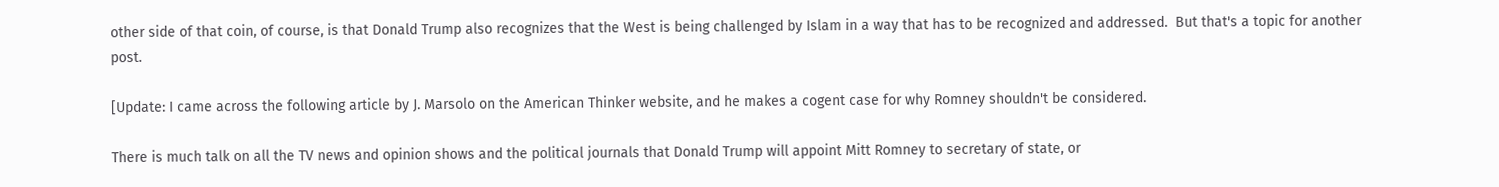other side of that coin, of course, is that Donald Trump also recognizes that the West is being challenged by Islam in a way that has to be recognized and addressed.  But that's a topic for another post.

[Update: I came across the following article by J. Marsolo on the American Thinker website, and he makes a cogent case for why Romney shouldn't be considered.

There is much talk on all the TV news and opinion shows and the political journals that Donald Trump will appoint Mitt Romney to secretary of state, or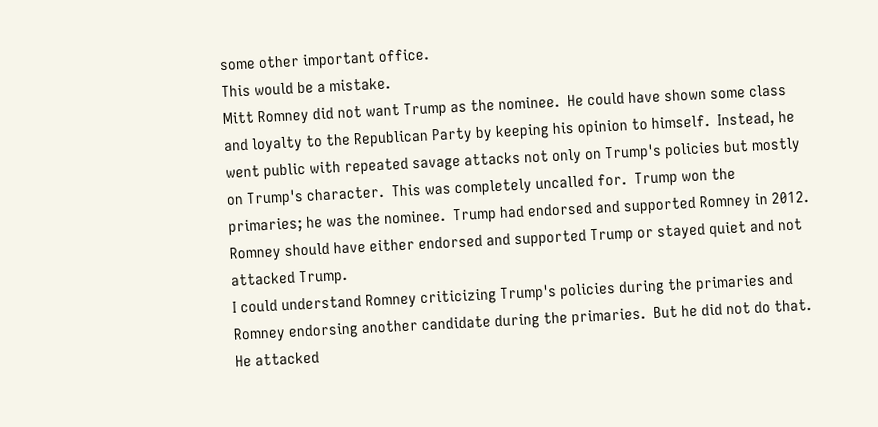some other important office.
This would be a mistake.
Mitt Romney did not want Trump as the nominee.  He could have shown some class and loyalty to the Republican Party by keeping his opinion to himself.  Instead, he went public with repeated savage attacks not only on Trump's policies but mostly on Trump's character.  This was completely uncalled for.  Trump won the primaries; he was the nominee.  Trump had endorsed and supported Romney in 2012.  Romney should have either endorsed and supported Trump or stayed quiet and not attacked Trump.
I could understand Romney criticizing Trump's policies during the primaries and Romney endorsing another candidate during the primaries.  But he did not do that.  He attacked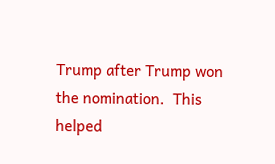Trump after Trump won the nomination.  This helped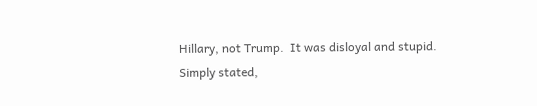Hillary, not Trump.  It was disloyal and stupid.
Simply stated,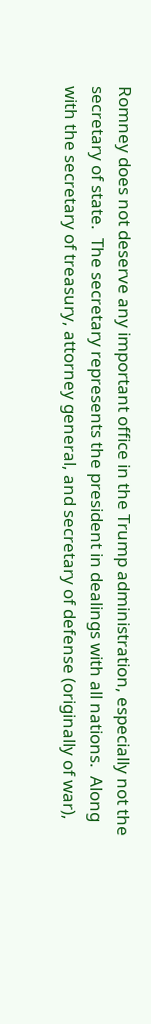Romney does not deserve any important office in the Trump administration, especially not the secretary of state.  The secretary represents the president in dealings with all nations.  Along with the secretary of treasury, attorney general, and secretary of defense (originally of war),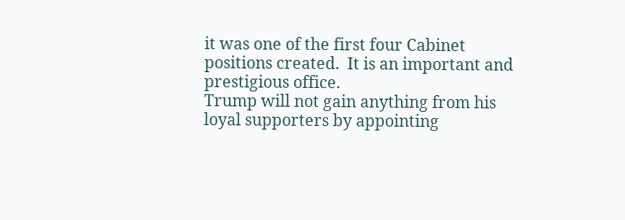it was one of the first four Cabinet positions created.  It is an important and prestigious office.
Trump will not gain anything from his loyal supporters by appointing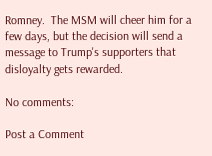Romney.  The MSM will cheer him for a few days, but the decision will send a message to Trump's supporters that disloyalty gets rewarded.

No comments:

Post a Comment